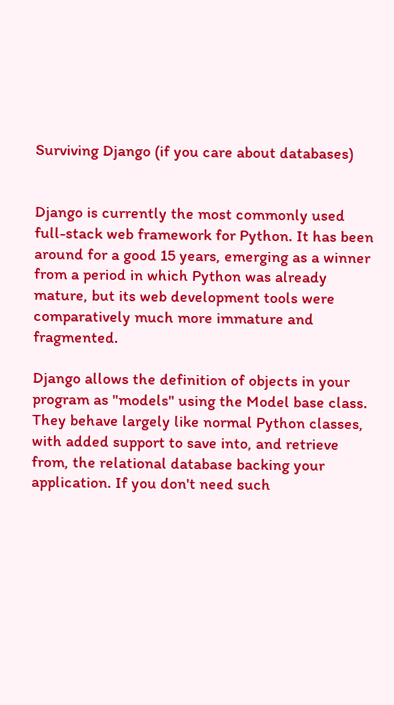Surviving Django (if you care about databases)


Django is currently the most commonly used full-stack web framework for Python. It has been around for a good 15 years, emerging as a winner from a period in which Python was already mature, but its web development tools were comparatively much more immature and fragmented.

Django allows the definition of objects in your program as "models" using the Model base class. They behave largely like normal Python classes, with added support to save into, and retrieve from, the relational database backing your application. If you don't need such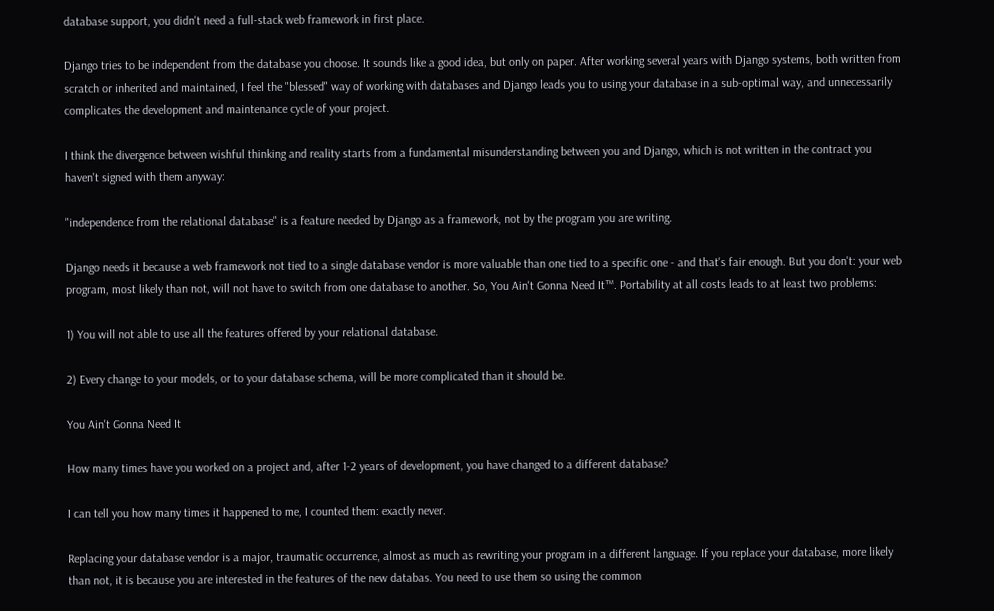database support, you didn't need a full-stack web framework in first place.

Django tries to be independent from the database you choose. It sounds like a good idea, but only on paper. After working several years with Django systems, both written from scratch or inherited and maintained, I feel the "blessed" way of working with databases and Django leads you to using your database in a sub-optimal way, and unnecessarily complicates the development and maintenance cycle of your project.

I think the divergence between wishful thinking and reality starts from a fundamental misunderstanding between you and Django, which is not written in the contract you haven't signed with them anyway:

"independence from the relational database" is a feature needed by Django as a framework, not by the program you are writing.

Django needs it because a web framework not tied to a single database vendor is more valuable than one tied to a specific one - and that's fair enough. But you don't: your web program, most likely than not, will not have to switch from one database to another. So, You Ain't Gonna Need It™. Portability at all costs leads to at least two problems:

1) You will not able to use all the features offered by your relational database.

2) Every change to your models, or to your database schema, will be more complicated than it should be.

You Ain't Gonna Need It

How many times have you worked on a project and, after 1-2 years of development, you have changed to a different database?

I can tell you how many times it happened to me, I counted them: exactly never.

Replacing your database vendor is a major, traumatic occurrence, almost as much as rewriting your program in a different language. If you replace your database, more likely than not, it is because you are interested in the features of the new databas. You need to use them so using the common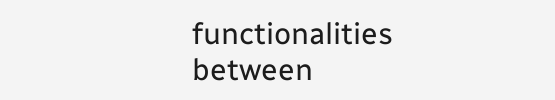functionalities between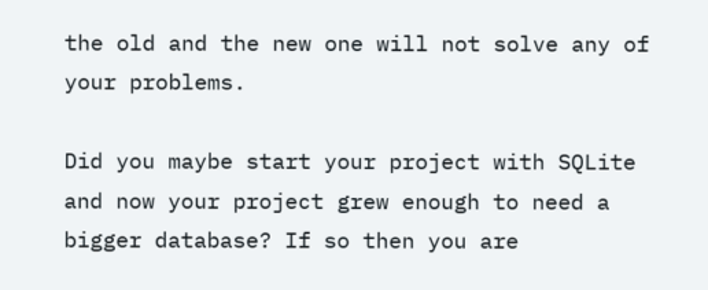the old and the new one will not solve any of your problems.

Did you maybe start your project with SQLite and now your project grew enough to need a bigger database? If so then you are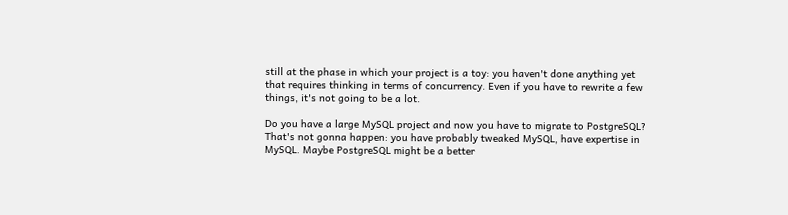still at the phase in which your project is a toy: you haven't done anything yet that requires thinking in terms of concurrency. Even if you have to rewrite a few things, it's not going to be a lot.

Do you have a large MySQL project and now you have to migrate to PostgreSQL? That's not gonna happen: you have probably tweaked MySQL, have expertise in MySQL. Maybe PostgreSQL might be a better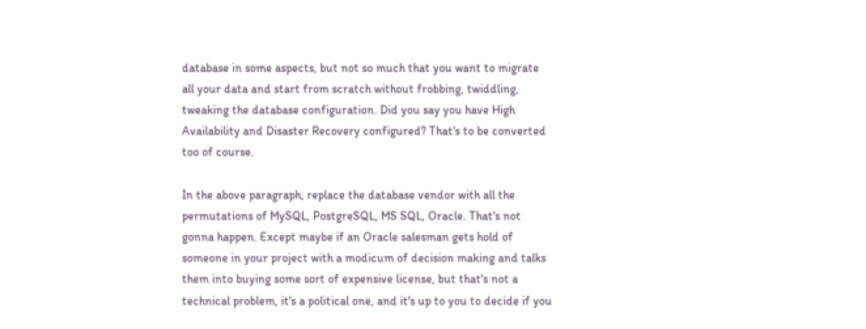database in some aspects, but not so much that you want to migrate all your data and start from scratch without frobbing, twiddling, tweaking the database configuration. Did you say you have High Availability and Disaster Recovery configured? That's to be converted too of course.

In the above paragraph, replace the database vendor with all the permutations of MySQL, PostgreSQL, MS SQL, Oracle. That's not gonna happen. Except maybe if an Oracle salesman gets hold of someone in your project with a modicum of decision making and talks them into buying some sort of expensive license, but that's not a technical problem, it's a political one, and it's up to you to decide if you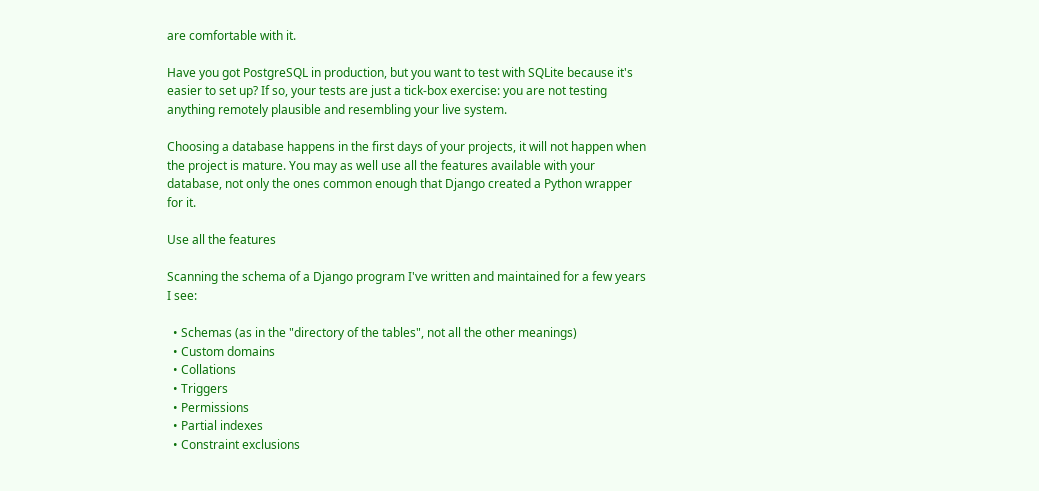are comfortable with it.

Have you got PostgreSQL in production, but you want to test with SQLite because it's easier to set up? If so, your tests are just a tick-box exercise: you are not testing anything remotely plausible and resembling your live system.

Choosing a database happens in the first days of your projects, it will not happen when the project is mature. You may as well use all the features available with your database, not only the ones common enough that Django created a Python wrapper for it.

Use all the features

Scanning the schema of a Django program I've written and maintained for a few years I see:

  • Schemas (as in the "directory of the tables", not all the other meanings)
  • Custom domains
  • Collations
  • Triggers
  • Permissions
  • Partial indexes
  • Constraint exclusions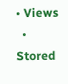• Views
  • Stored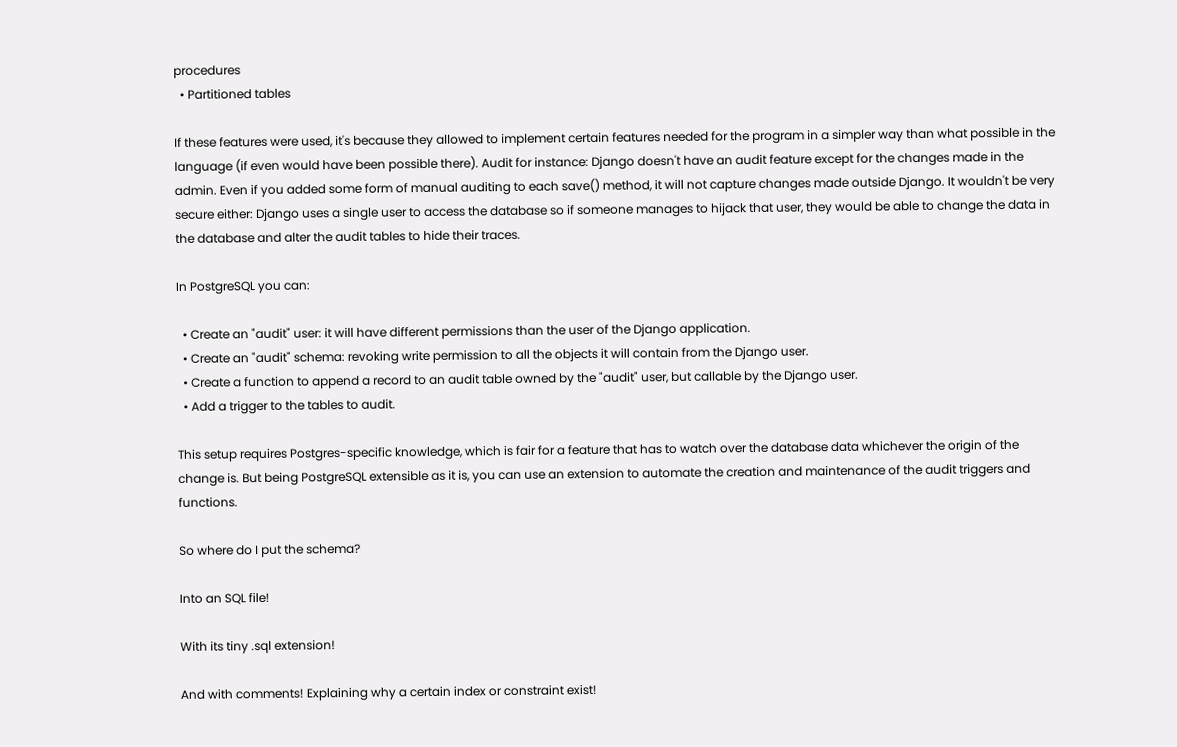procedures
  • Partitioned tables

If these features were used, it's because they allowed to implement certain features needed for the program in a simpler way than what possible in the language (if even would have been possible there). Audit for instance: Django doesn't have an audit feature except for the changes made in the admin. Even if you added some form of manual auditing to each save() method, it will not capture changes made outside Django. It wouldn't be very secure either: Django uses a single user to access the database so if someone manages to hijack that user, they would be able to change the data in the database and alter the audit tables to hide their traces.

In PostgreSQL you can:

  • Create an "audit" user: it will have different permissions than the user of the Django application.
  • Create an "audit" schema: revoking write permission to all the objects it will contain from the Django user.
  • Create a function to append a record to an audit table owned by the "audit" user, but callable by the Django user.
  • Add a trigger to the tables to audit.

This setup requires Postgres-specific knowledge, which is fair for a feature that has to watch over the database data whichever the origin of the change is. But being PostgreSQL extensible as it is, you can use an extension to automate the creation and maintenance of the audit triggers and functions.

So where do I put the schema?

Into an SQL file!

With its tiny .sql extension!

And with comments! Explaining why a certain index or constraint exist!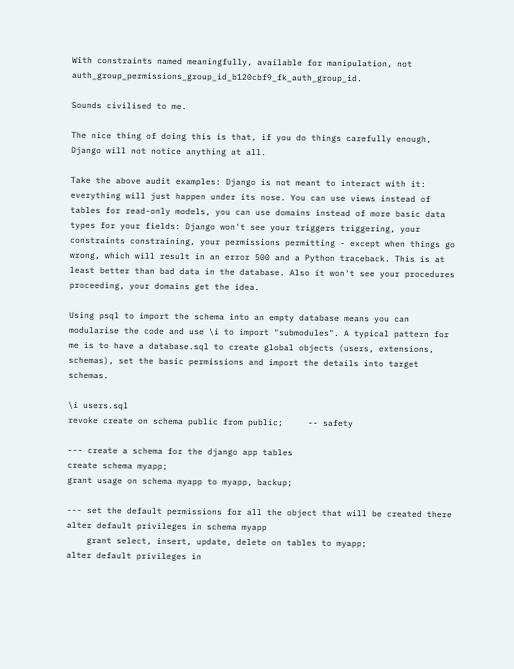With constraints named meaningfully, available for manipulation, not auth_group_permissions_group_id_b120cbf9_fk_auth_group_id.

Sounds civilised to me.

The nice thing of doing this is that, if you do things carefully enough, Django will not notice anything at all.

Take the above audit examples: Django is not meant to interact with it: everything will just happen under its nose. You can use views instead of tables for read-only models, you can use domains instead of more basic data types for your fields: Django won't see your triggers triggering, your constraints constraining, your permissions permitting - except when things go wrong, which will result in an error 500 and a Python traceback. This is at least better than bad data in the database. Also it won't see your procedures proceeding, your domains get the idea.

Using psql to import the schema into an empty database means you can modularise the code and use \i to import "submodules". A typical pattern for me is to have a database.sql to create global objects (users, extensions, schemas), set the basic permissions and import the details into target schemas.

\i users.sql
revoke create on schema public from public;     -- safety

--- create a schema for the django app tables
create schema myapp;
grant usage on schema myapp to myapp, backup;

--- set the default permissions for all the object that will be created there
alter default privileges in schema myapp
    grant select, insert, update, delete on tables to myapp;
alter default privileges in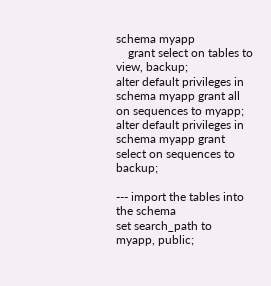schema myapp
    grant select on tables to view, backup;
alter default privileges in schema myapp grant all on sequences to myapp;
alter default privileges in schema myapp grant select on sequences to backup;

--- import the tables into the schema
set search_path to myapp, public;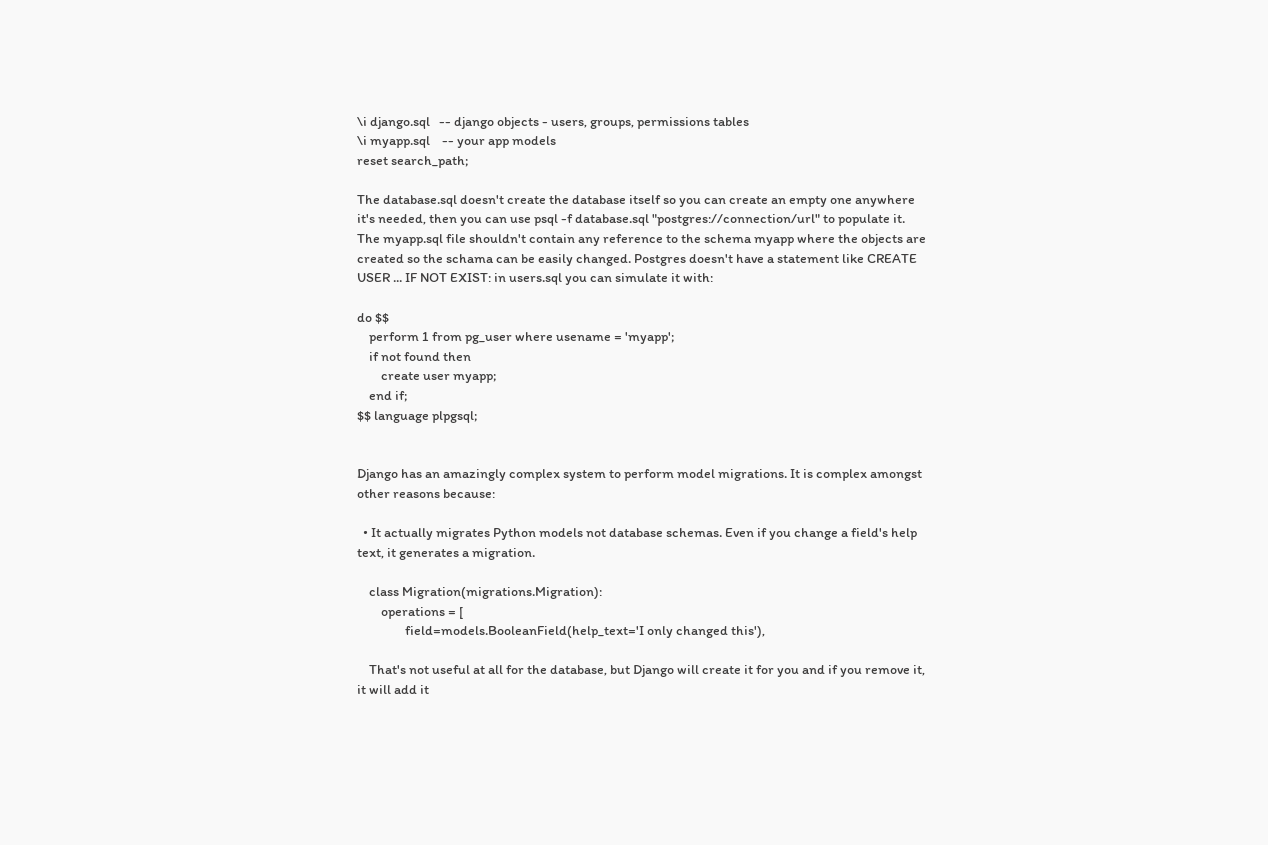\i django.sql   -- django objects - users, groups, permissions tables
\i myapp.sql    -- your app models
reset search_path;

The database.sql doesn't create the database itself so you can create an empty one anywhere it's needed, then you can use psql -f database.sql "postgres://connection/url" to populate it. The myapp.sql file shouldn't contain any reference to the schema myapp where the objects are created so the schama can be easily changed. Postgres doesn't have a statement like CREATE USER ... IF NOT EXIST: in users.sql you can simulate it with:

do $$
    perform 1 from pg_user where usename = 'myapp';
    if not found then
        create user myapp;
    end if;
$$ language plpgsql;


Django has an amazingly complex system to perform model migrations. It is complex amongst other reasons because:

  • It actually migrates Python models not database schemas. Even if you change a field's help text, it generates a migration.

    class Migration(migrations.Migration):
        operations = [
                field=models.BooleanField(help_text='I only changed this'),

    That's not useful at all for the database, but Django will create it for you and if you remove it, it will add it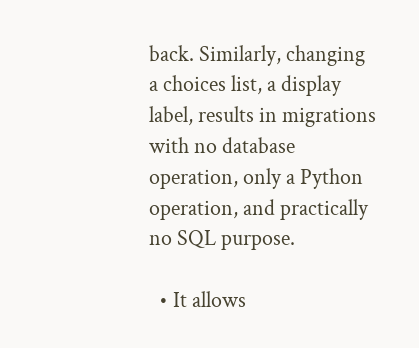back. Similarly, changing a choices list, a display label, results in migrations with no database operation, only a Python operation, and practically no SQL purpose.

  • It allows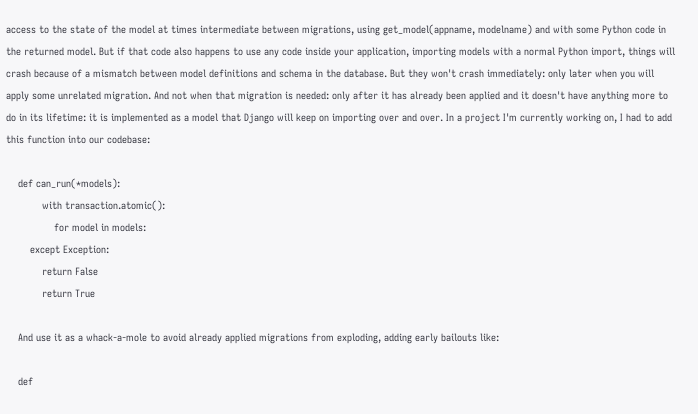access to the state of the model at times intermediate between migrations, using get_model(appname, modelname) and with some Python code in the returned model. But if that code also happens to use any code inside your application, importing models with a normal Python import, things will crash because of a mismatch between model definitions and schema in the database. But they won't crash immediately: only later when you will apply some unrelated migration. And not when that migration is needed: only after it has already been applied and it doesn't have anything more to do in its lifetime: it is implemented as a model that Django will keep on importing over and over. In a project I'm currently working on, I had to add this function into our codebase:

    def can_run(*models):
            with transaction.atomic():
                for model in models:
        except Exception:
            return False
            return True

    And use it as a whack-a-mole to avoid already applied migrations from exploding, adding early bailouts like:

    def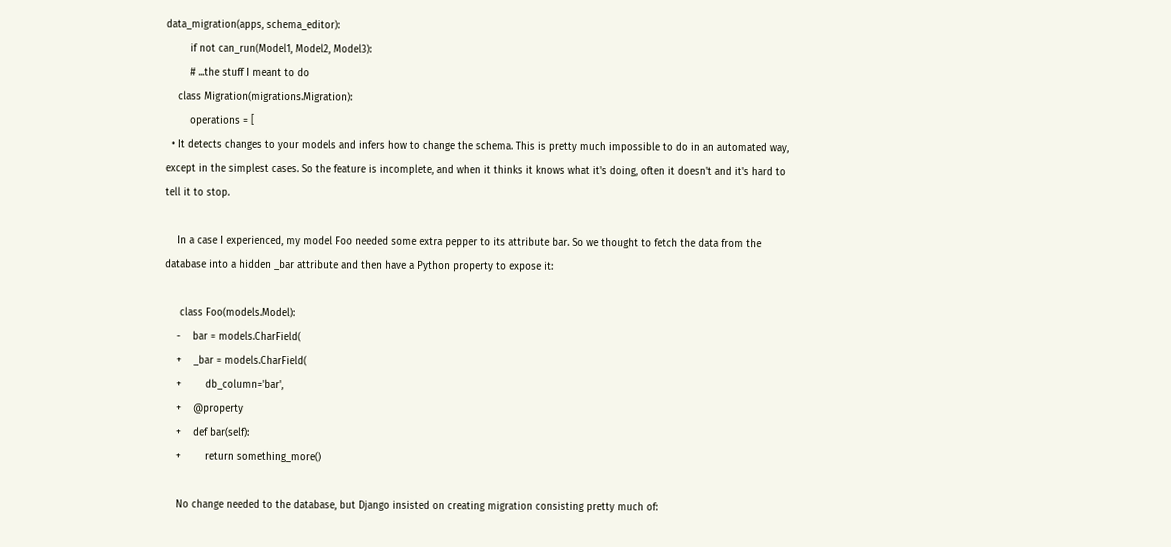data_migration(apps, schema_editor):
        if not can_run(Model1, Model2, Model3):
        # ...the stuff I meant to do
    class Migration(migrations.Migration):
        operations = [
  • It detects changes to your models and infers how to change the schema. This is pretty much impossible to do in an automated way, except in the simplest cases. So the feature is incomplete, and when it thinks it knows what it's doing, often it doesn't and it's hard to tell it to stop.

    In a case I experienced, my model Foo needed some extra pepper to its attribute bar. So we thought to fetch the data from the database into a hidden _bar attribute and then have a Python property to expose it:

     class Foo(models.Model):
    -    bar = models.CharField(
    +    _bar = models.CharField(
    +        db_column='bar',
    +    @property
    +    def bar(self):
    +        return something_more()

    No change needed to the database, but Django insisted on creating migration consisting pretty much of: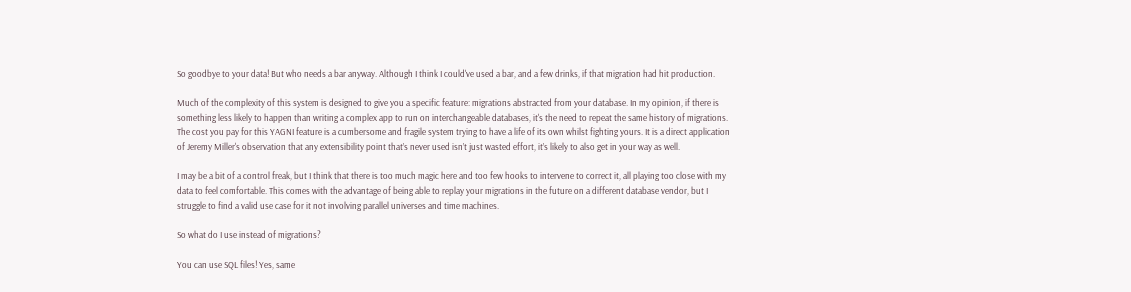So goodbye to your data! But who needs a bar anyway. Although I think I could've used a bar, and a few drinks, if that migration had hit production.

Much of the complexity of this system is designed to give you a specific feature: migrations abstracted from your database. In my opinion, if there is something less likely to happen than writing a complex app to run on interchangeable databases, it's the need to repeat the same history of migrations. The cost you pay for this YAGNI feature is a cumbersome and fragile system trying to have a life of its own whilst fighting yours. It is a direct application of Jeremy Miller's observation that any extensibility point that’s never used isn’t just wasted effort, it’s likely to also get in your way as well.

I may be a bit of a control freak, but I think that there is too much magic here and too few hooks to intervene to correct it, all playing too close with my data to feel comfortable. This comes with the advantage of being able to replay your migrations in the future on a different database vendor, but I struggle to find a valid use case for it not involving parallel universes and time machines.

So what do I use instead of migrations?

You can use SQL files! Yes, same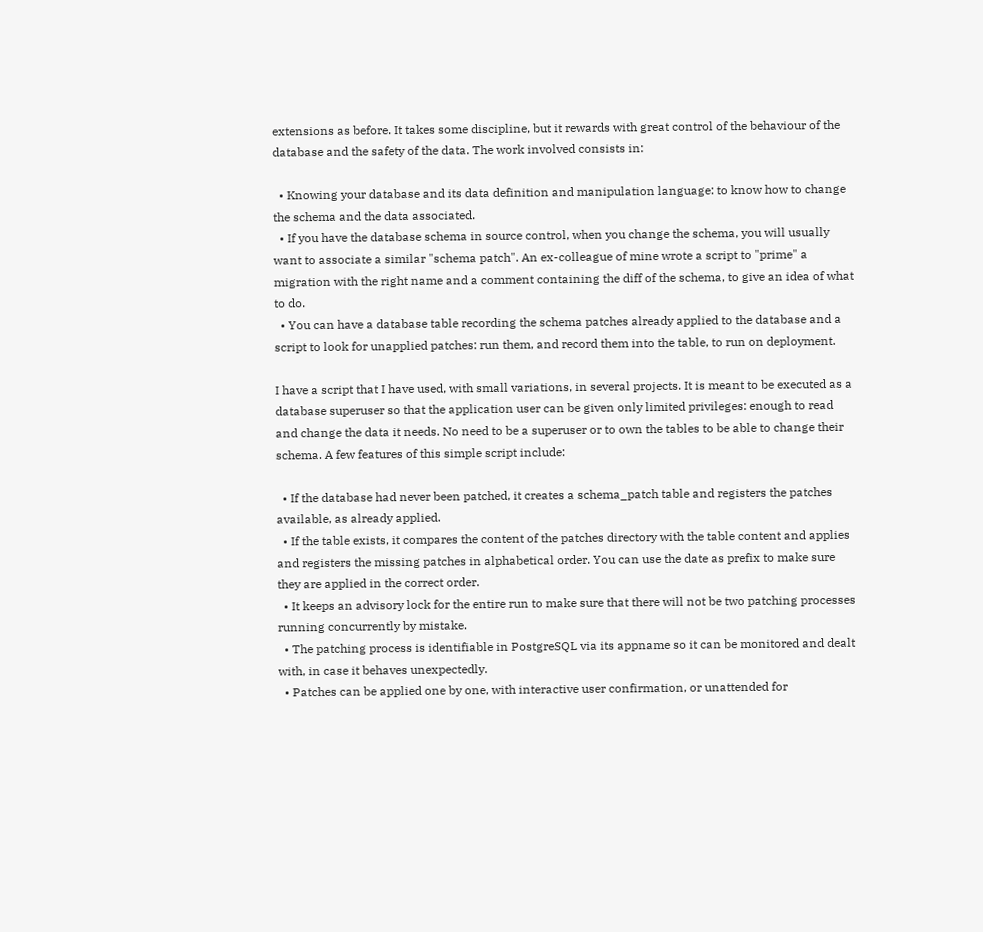extensions as before. It takes some discipline, but it rewards with great control of the behaviour of the database and the safety of the data. The work involved consists in:

  • Knowing your database and its data definition and manipulation language: to know how to change the schema and the data associated.
  • If you have the database schema in source control, when you change the schema, you will usually want to associate a similar "schema patch". An ex-colleague of mine wrote a script to "prime" a migration with the right name and a comment containing the diff of the schema, to give an idea of what to do.
  • You can have a database table recording the schema patches already applied to the database and a script to look for unapplied patches: run them, and record them into the table, to run on deployment.

I have a script that I have used, with small variations, in several projects. It is meant to be executed as a database superuser so that the application user can be given only limited privileges: enough to read and change the data it needs. No need to be a superuser or to own the tables to be able to change their schema. A few features of this simple script include:

  • If the database had never been patched, it creates a schema_patch table and registers the patches available, as already applied.
  • If the table exists, it compares the content of the patches directory with the table content and applies and registers the missing patches in alphabetical order. You can use the date as prefix to make sure they are applied in the correct order.
  • It keeps an advisory lock for the entire run to make sure that there will not be two patching processes running concurrently by mistake.
  • The patching process is identifiable in PostgreSQL via its appname so it can be monitored and dealt with, in case it behaves unexpectedly.
  • Patches can be applied one by one, with interactive user confirmation, or unattended for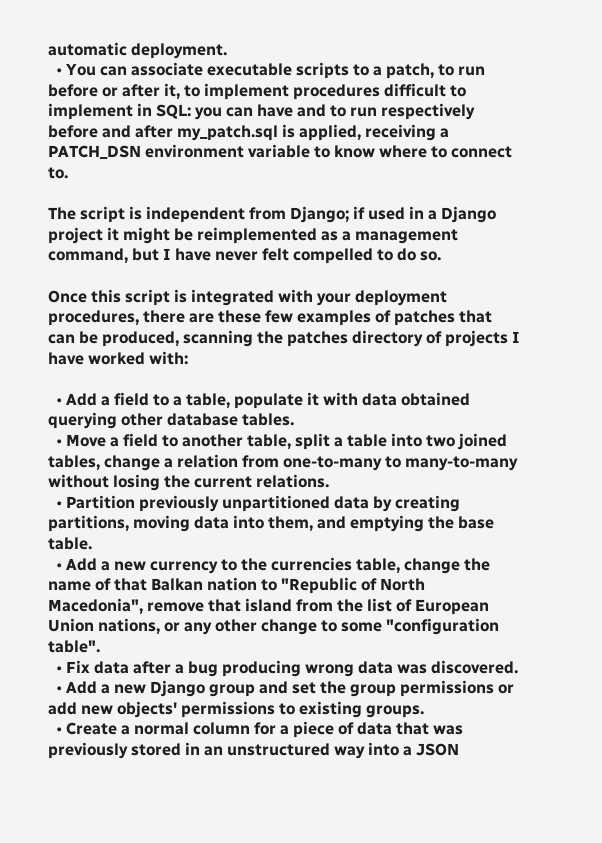automatic deployment.
  • You can associate executable scripts to a patch, to run before or after it, to implement procedures difficult to implement in SQL: you can have and to run respectively before and after my_patch.sql is applied, receiving a PATCH_DSN environment variable to know where to connect to.

The script is independent from Django; if used in a Django project it might be reimplemented as a management command, but I have never felt compelled to do so.

Once this script is integrated with your deployment procedures, there are these few examples of patches that can be produced, scanning the patches directory of projects I have worked with:

  • Add a field to a table, populate it with data obtained querying other database tables.
  • Move a field to another table, split a table into two joined tables, change a relation from one-to-many to many-to-many without losing the current relations.
  • Partition previously unpartitioned data by creating partitions, moving data into them, and emptying the base table.
  • Add a new currency to the currencies table, change the name of that Balkan nation to "Republic of North Macedonia", remove that island from the list of European Union nations, or any other change to some "configuration table".
  • Fix data after a bug producing wrong data was discovered.
  • Add a new Django group and set the group permissions or add new objects' permissions to existing groups.
  • Create a normal column for a piece of data that was previously stored in an unstructured way into a JSON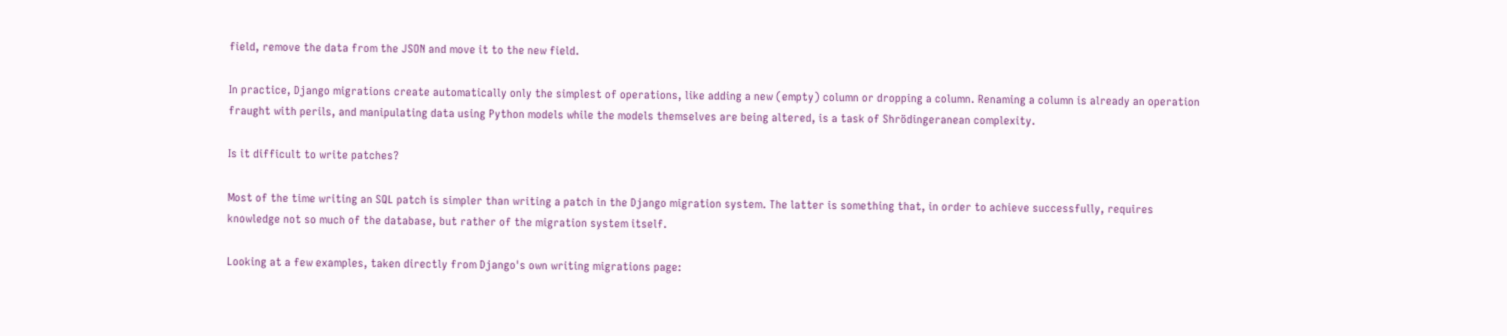field, remove the data from the JSON and move it to the new field.

In practice, Django migrations create automatically only the simplest of operations, like adding a new (empty) column or dropping a column. Renaming a column is already an operation fraught with perils, and manipulating data using Python models while the models themselves are being altered, is a task of Shrödingeranean complexity.

Is it difficult to write patches?

Most of the time writing an SQL patch is simpler than writing a patch in the Django migration system. The latter is something that, in order to achieve successfully, requires knowledge not so much of the database, but rather of the migration system itself.

Looking at a few examples, taken directly from Django's own writing migrations page: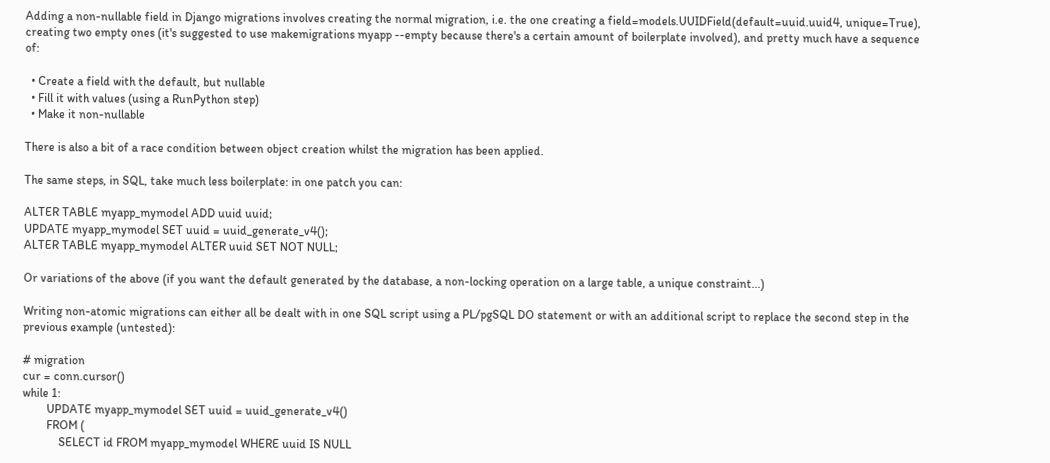Adding a non-nullable field in Django migrations involves creating the normal migration, i.e. the one creating a field=models.UUIDField(default=uuid.uuid4, unique=True), creating two empty ones (it's suggested to use makemigrations myapp --empty because there's a certain amount of boilerplate involved), and pretty much have a sequence of:

  • Create a field with the default, but nullable
  • Fill it with values (using a RunPython step)
  • Make it non-nullable

There is also a bit of a race condition between object creation whilst the migration has been applied.

The same steps, in SQL, take much less boilerplate: in one patch you can:

ALTER TABLE myapp_mymodel ADD uuid uuid;
UPDATE myapp_mymodel SET uuid = uuid_generate_v4();
ALTER TABLE myapp_mymodel ALTER uuid SET NOT NULL;

Or variations of the above (if you want the default generated by the database, a non-locking operation on a large table, a unique constraint...)

Writing non-atomic migrations can either all be dealt with in one SQL script using a PL/pgSQL DO statement or with an additional script to replace the second step in the previous example (untested):

# migration
cur = conn.cursor()
while 1:
        UPDATE myapp_mymodel SET uuid = uuid_generate_v4()
        FROM (
            SELECT id FROM myapp_mymodel WHERE uuid IS NULL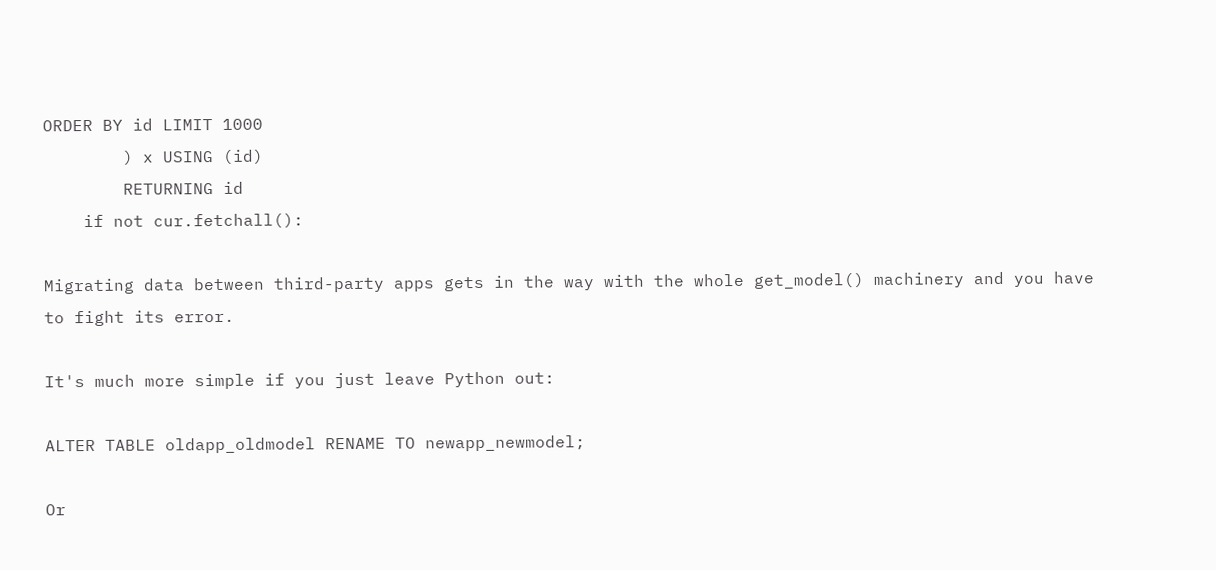ORDER BY id LIMIT 1000
        ) x USING (id)
        RETURNING id
    if not cur.fetchall():

Migrating data between third-party apps gets in the way with the whole get_model() machinery and you have to fight its error.

It's much more simple if you just leave Python out:

ALTER TABLE oldapp_oldmodel RENAME TO newapp_newmodel;

Or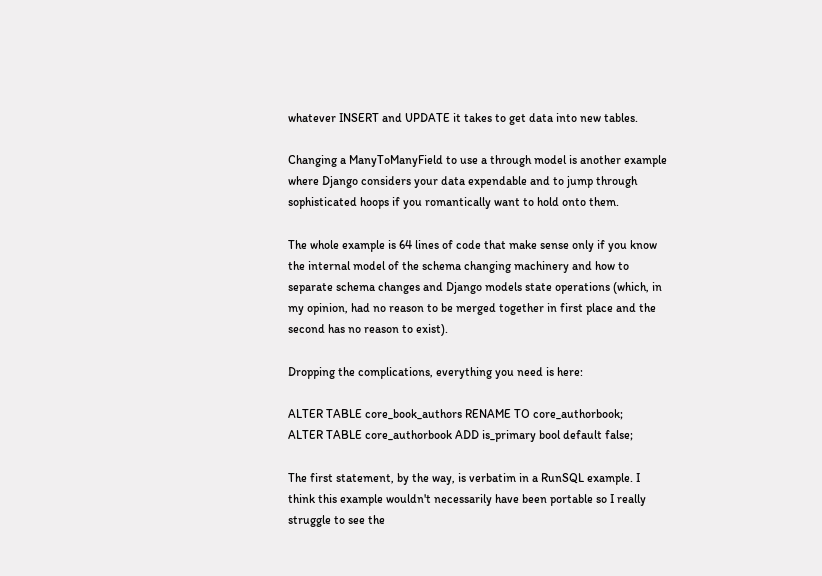whatever INSERT and UPDATE it takes to get data into new tables.

Changing a ManyToManyField to use a through model is another example where Django considers your data expendable and to jump through sophisticated hoops if you romantically want to hold onto them.

The whole example is 64 lines of code that make sense only if you know the internal model of the schema changing machinery and how to separate schema changes and Django models state operations (which, in my opinion, had no reason to be merged together in first place and the second has no reason to exist).

Dropping the complications, everything you need is here:

ALTER TABLE core_book_authors RENAME TO core_authorbook;
ALTER TABLE core_authorbook ADD is_primary bool default false;

The first statement, by the way, is verbatim in a RunSQL example. I think this example wouldn't necessarily have been portable so I really struggle to see the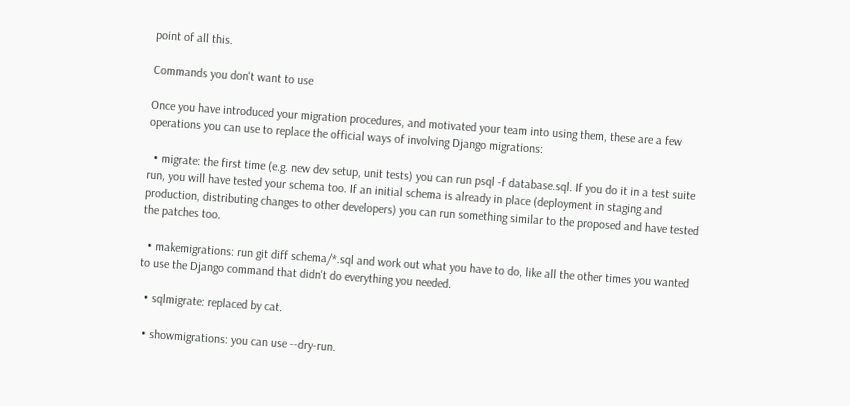point of all this.

Commands you don't want to use

Once you have introduced your migration procedures, and motivated your team into using them, these are a few operations you can use to replace the official ways of involving Django migrations:

  • migrate: the first time (e.g. new dev setup, unit tests) you can run psql -f database.sql. If you do it in a test suite run, you will have tested your schema too. If an initial schema is already in place (deployment in staging and production, distributing changes to other developers) you can run something similar to the proposed and have tested the patches too.

  • makemigrations: run git diff schema/*.sql and work out what you have to do, like all the other times you wanted to use the Django command that didn't do everything you needed.

  • sqlmigrate: replaced by cat.

  • showmigrations: you can use --dry-run.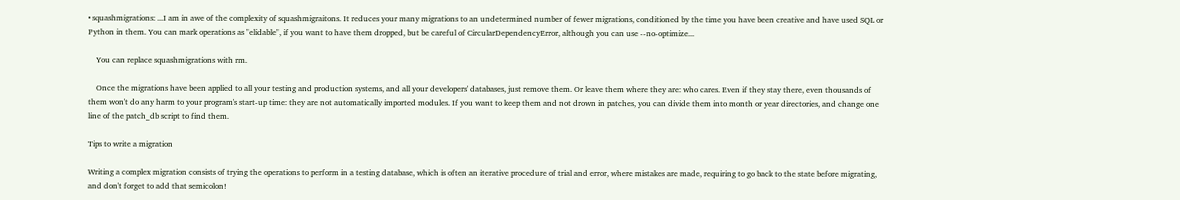• squashmigrations: ...I am in awe of the complexity of squashmigraitons. It reduces your many migrations to an undetermined number of fewer migrations, conditioned by the time you have been creative and have used SQL or Python in them. You can mark operations as "elidable", if you want to have them dropped, but be careful of CircularDependencyError, although you can use --no-optimize...

    You can replace squashmigrations with rm.

    Once the migrations have been applied to all your testing and production systems, and all your developers' databases, just remove them. Or leave them where they are: who cares. Even if they stay there, even thousands of them won't do any harm to your program's start-up time: they are not automatically imported modules. If you want to keep them and not drown in patches, you can divide them into month or year directories, and change one line of the patch_db script to find them.

Tips to write a migration

Writing a complex migration consists of trying the operations to perform in a testing database, which is often an iterative procedure of trial and error, where mistakes are made, requiring to go back to the state before migrating, and don't forget to add that semicolon!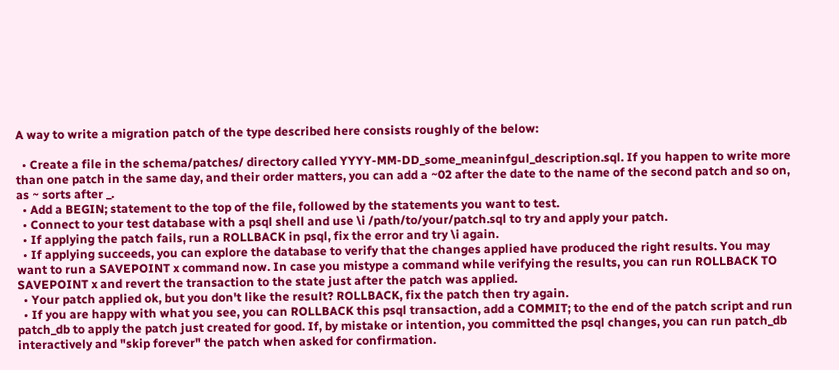A way to write a migration patch of the type described here consists roughly of the below:

  • Create a file in the schema/patches/ directory called YYYY-MM-DD_some_meaninfgul_description.sql. If you happen to write more than one patch in the same day, and their order matters, you can add a ~02 after the date to the name of the second patch and so on, as ~ sorts after _.
  • Add a BEGIN; statement to the top of the file, followed by the statements you want to test.
  • Connect to your test database with a psql shell and use \i /path/to/your/patch.sql to try and apply your patch.
  • If applying the patch fails, run a ROLLBACK in psql, fix the error and try \i again.
  • If applying succeeds, you can explore the database to verify that the changes applied have produced the right results. You may want to run a SAVEPOINT x command now. In case you mistype a command while verifying the results, you can run ROLLBACK TO SAVEPOINT x and revert the transaction to the state just after the patch was applied.
  • Your patch applied ok, but you don't like the result? ROLLBACK, fix the patch then try again.
  • If you are happy with what you see, you can ROLLBACK this psql transaction, add a COMMIT; to the end of the patch script and run patch_db to apply the patch just created for good. If, by mistake or intention, you committed the psql changes, you can run patch_db interactively and "skip forever" the patch when asked for confirmation.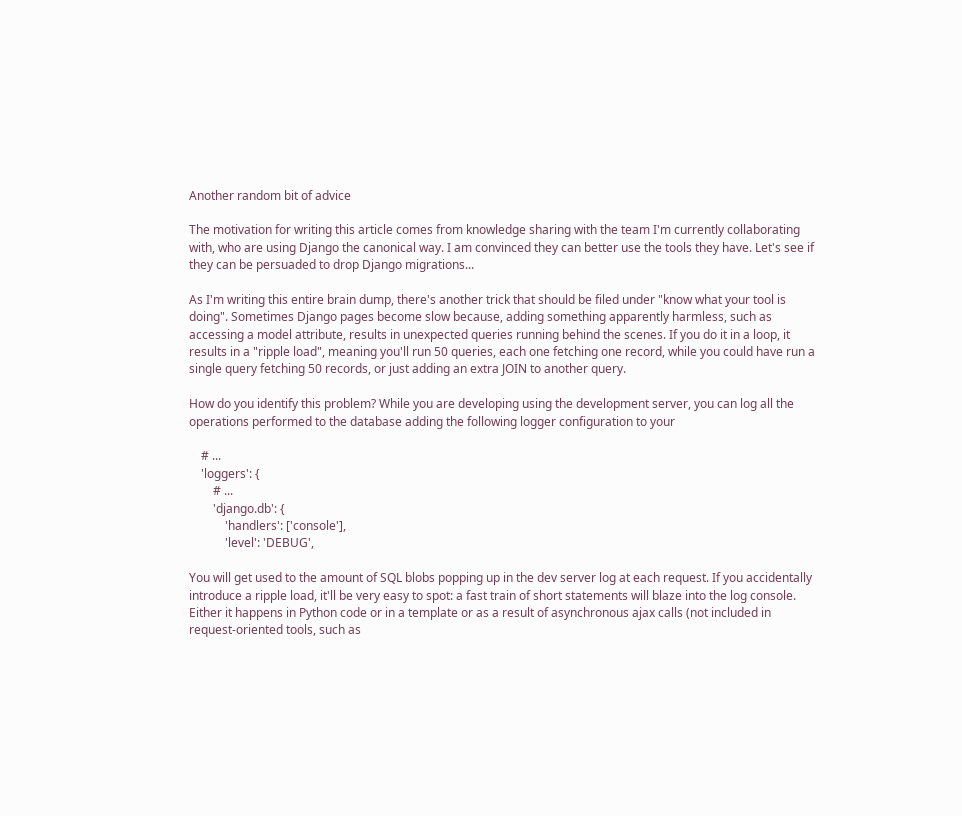Another random bit of advice

The motivation for writing this article comes from knowledge sharing with the team I'm currently collaborating with, who are using Django the canonical way. I am convinced they can better use the tools they have. Let's see if they can be persuaded to drop Django migrations...

As I'm writing this entire brain dump, there's another trick that should be filed under "know what your tool is doing". Sometimes Django pages become slow because, adding something apparently harmless, such as accessing a model attribute, results in unexpected queries running behind the scenes. If you do it in a loop, it results in a "ripple load", meaning you'll run 50 queries, each one fetching one record, while you could have run a single query fetching 50 records, or just adding an extra JOIN to another query.

How do you identify this problem? While you are developing using the development server, you can log all the operations performed to the database adding the following logger configuration to your

    # ...
    'loggers': {
        # ...
        'django.db': {
            'handlers': ['console'],
            'level': 'DEBUG',

You will get used to the amount of SQL blobs popping up in the dev server log at each request. If you accidentally introduce a ripple load, it'll be very easy to spot: a fast train of short statements will blaze into the log console. Either it happens in Python code or in a template or as a result of asynchronous ajax calls (not included in request-oriented tools, such as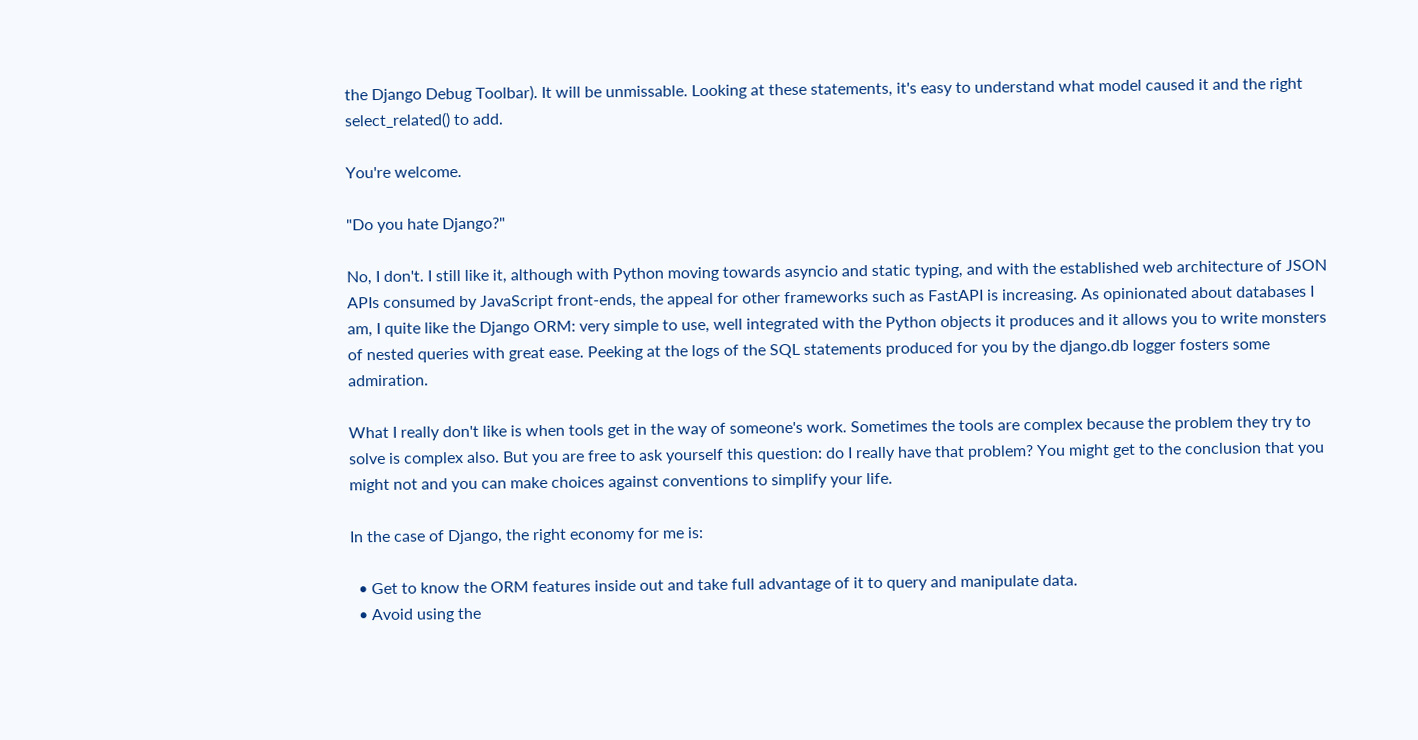the Django Debug Toolbar). It will be unmissable. Looking at these statements, it's easy to understand what model caused it and the right select_related() to add.

You're welcome.

"Do you hate Django?"

No, I don't. I still like it, although with Python moving towards asyncio and static typing, and with the established web architecture of JSON APIs consumed by JavaScript front-ends, the appeal for other frameworks such as FastAPI is increasing. As opinionated about databases I am, I quite like the Django ORM: very simple to use, well integrated with the Python objects it produces and it allows you to write monsters of nested queries with great ease. Peeking at the logs of the SQL statements produced for you by the django.db logger fosters some admiration.

What I really don't like is when tools get in the way of someone's work. Sometimes the tools are complex because the problem they try to solve is complex also. But you are free to ask yourself this question: do I really have that problem? You might get to the conclusion that you might not and you can make choices against conventions to simplify your life.

In the case of Django, the right economy for me is:

  • Get to know the ORM features inside out and take full advantage of it to query and manipulate data.
  • Avoid using the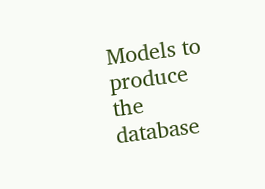Models to produce the database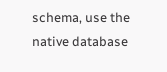schema, use the native database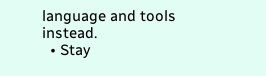language and tools instead.
  • Stay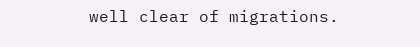well clear of migrations.